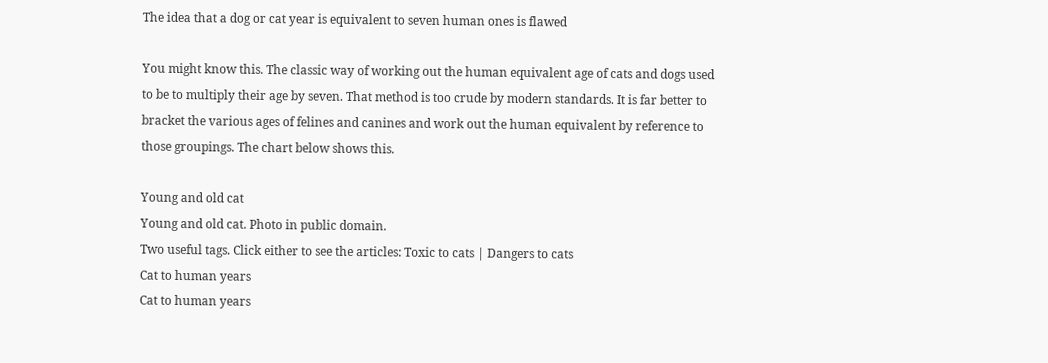The idea that a dog or cat year is equivalent to seven human ones is flawed

You might know this. The classic way of working out the human equivalent age of cats and dogs used to be to multiply their age by seven. That method is too crude by modern standards. It is far better to bracket the various ages of felines and canines and work out the human equivalent by reference to those groupings. The chart below shows this.

Young and old cat
Young and old cat. Photo in public domain.
Two useful tags. Click either to see the articles: Toxic to cats | Dangers to cats
Cat to human years
Cat to human years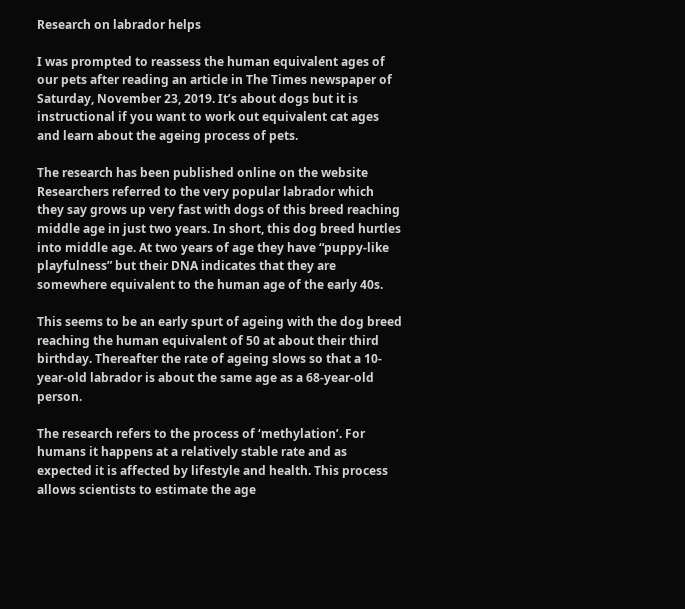Research on labrador helps

I was prompted to reassess the human equivalent ages of our pets after reading an article in The Times newspaper of Saturday, November 23, 2019. It’s about dogs but it is instructional if you want to work out equivalent cat ages and learn about the ageing process of pets.

The research has been published online on the website Researchers referred to the very popular labrador which they say grows up very fast with dogs of this breed reaching middle age in just two years. In short, this dog breed hurtles into middle age. At two years of age they have “puppy-like playfulness” but their DNA indicates that they are somewhere equivalent to the human age of the early 40s.

This seems to be an early spurt of ageing with the dog breed reaching the human equivalent of 50 at about their third birthday. Thereafter the rate of ageing slows so that a 10-year-old labrador is about the same age as a 68-year-old person.

The research refers to the process of ‘methylation’. For humans it happens at a relatively stable rate and as expected it is affected by lifestyle and health. This process allows scientists to estimate the age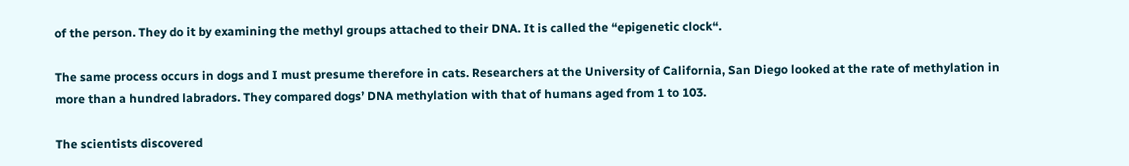of the person. They do it by examining the methyl groups attached to their DNA. It is called the “epigenetic clock“.

The same process occurs in dogs and I must presume therefore in cats. Researchers at the University of California, San Diego looked at the rate of methylation in more than a hundred labradors. They compared dogs’ DNA methylation with that of humans aged from 1 to 103.

The scientists discovered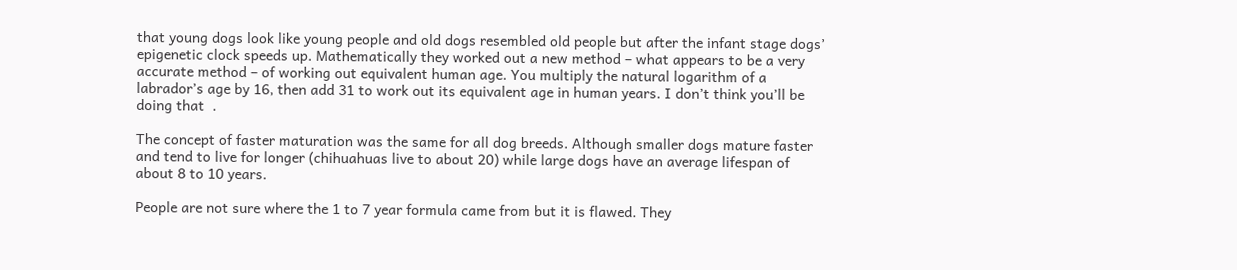that young dogs look like young people and old dogs resembled old people but after the infant stage dogs’ epigenetic clock speeds up. Mathematically they worked out a new method – what appears to be a very accurate method – of working out equivalent human age. You multiply the natural logarithm of a labrador’s age by 16, then add 31 to work out its equivalent age in human years. I don’t think you’ll be doing that  .

The concept of faster maturation was the same for all dog breeds. Although smaller dogs mature faster and tend to live for longer (chihuahuas live to about 20) while large dogs have an average lifespan of about 8 to 10 years.

People are not sure where the 1 to 7 year formula came from but it is flawed. They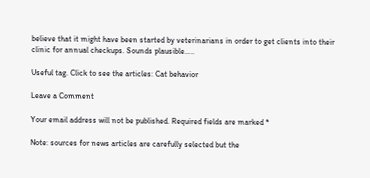believe that it might have been started by veterinarians in order to get clients into their clinic for annual checkups. Sounds plausible…..

Useful tag. Click to see the articles: Cat behavior

Leave a Comment

Your email address will not be published. Required fields are marked *

Note: sources for news articles are carefully selected but the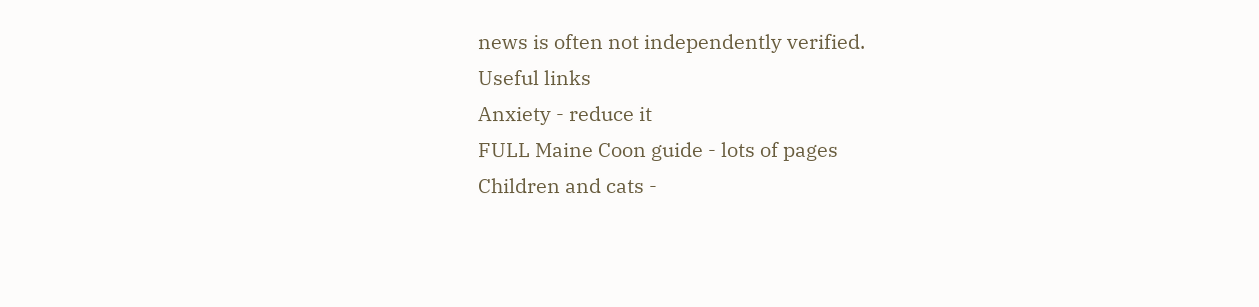news is often not independently verified.
Useful links
Anxiety - reduce it
FULL Maine Coon guide - lots of pages
Children and cats -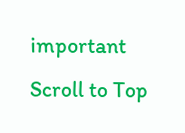important
Scroll to Top